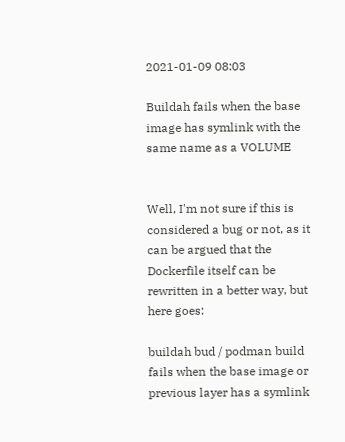2021-01-09 08:03

Buildah fails when the base image has symlink with the same name as a VOLUME


Well, I'm not sure if this is considered a bug or not, as it can be argued that the Dockerfile itself can be rewritten in a better way, but here goes:

buildah bud / podman build fails when the base image or previous layer has a symlink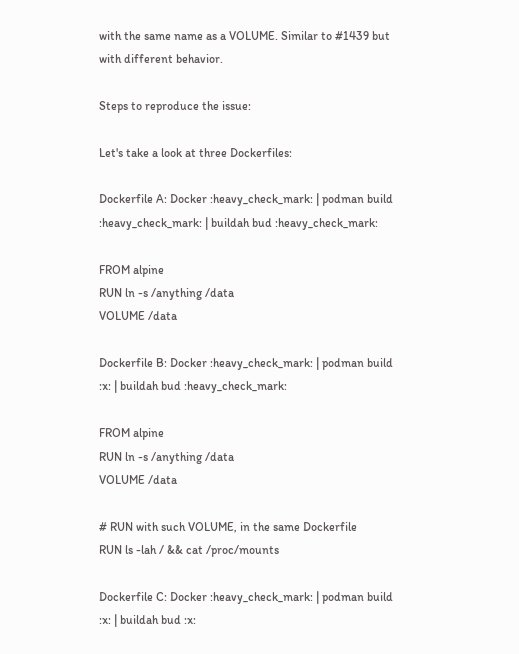with the same name as a VOLUME. Similar to #1439 but with different behavior.

Steps to reproduce the issue:

Let's take a look at three Dockerfiles:

Dockerfile A: Docker :heavy_check_mark: | podman build :heavy_check_mark: | buildah bud :heavy_check_mark:

FROM alpine
RUN ln -s /anything /data
VOLUME /data

Dockerfile B: Docker :heavy_check_mark: | podman build :x: | buildah bud :heavy_check_mark:

FROM alpine
RUN ln -s /anything /data
VOLUME /data

# RUN with such VOLUME, in the same Dockerfile
RUN ls -lah / && cat /proc/mounts

Dockerfile C: Docker :heavy_check_mark: | podman build :x: | buildah bud :x: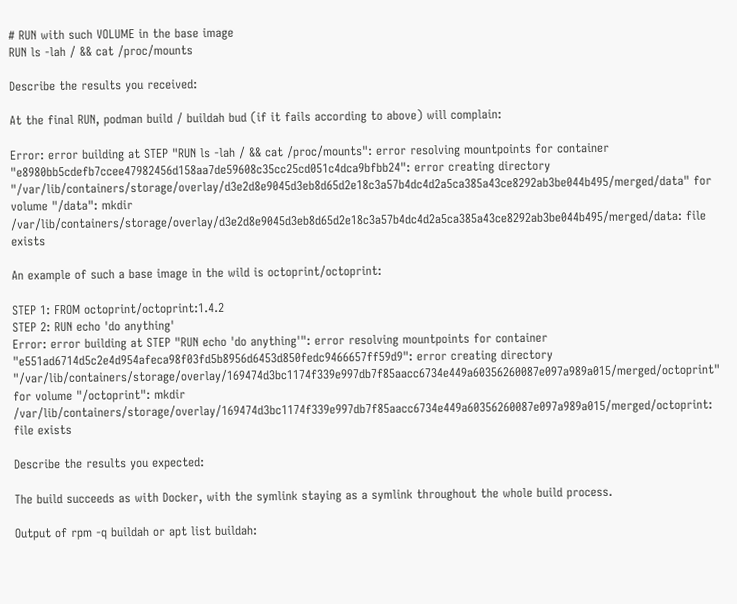# RUN with such VOLUME in the base image
RUN ls -lah / && cat /proc/mounts

Describe the results you received:

At the final RUN, podman build / buildah bud (if it fails according to above) will complain:

Error: error building at STEP "RUN ls -lah / && cat /proc/mounts": error resolving mountpoints for container "e8980bb5cdefb7ccee47982456d158aa7de59608c35cc25cd051c4dca9bfbb24": error creating directory "/var/lib/containers/storage/overlay/d3e2d8e9045d3eb8d65d2e18c3a57b4dc4d2a5ca385a43ce8292ab3be044b495/merged/data" for volume "/data": mkdir /var/lib/containers/storage/overlay/d3e2d8e9045d3eb8d65d2e18c3a57b4dc4d2a5ca385a43ce8292ab3be044b495/merged/data: file exists

An example of such a base image in the wild is octoprint/octoprint:

STEP 1: FROM octoprint/octoprint:1.4.2
STEP 2: RUN echo 'do anything'
Error: error building at STEP "RUN echo 'do anything'": error resolving mountpoints for container "e551ad6714d5c2e4d954afeca98f03fd5b8956d6453d850fedc9466657ff59d9": error creating directory "/var/lib/containers/storage/overlay/169474d3bc1174f339e997db7f85aacc6734e449a60356260087e097a989a015/merged/octoprint" for volume "/octoprint": mkdir /var/lib/containers/storage/overlay/169474d3bc1174f339e997db7f85aacc6734e449a60356260087e097a989a015/merged/octoprint: file exists

Describe the results you expected:

The build succeeds as with Docker, with the symlink staying as a symlink throughout the whole build process.

Output of rpm -q buildah or apt list buildah: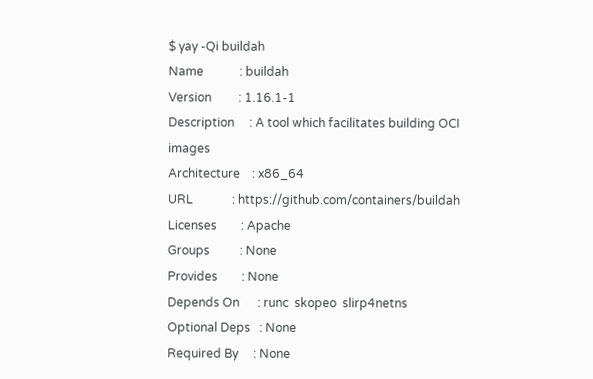$ yay -Qi buildah
Name            : buildah
Version         : 1.16.1-1
Description     : A tool which facilitates building OCI images
Architecture    : x86_64
URL             : https://github.com/containers/buildah
Licenses        : Apache
Groups          : None
Provides        : None
Depends On      : runc  skopeo  slirp4netns
Optional Deps   : None
Required By     : None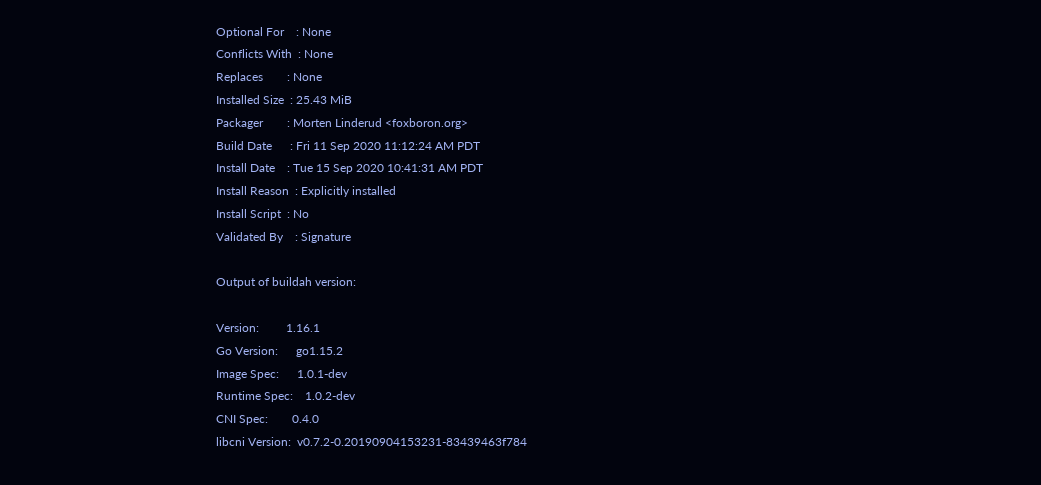Optional For    : None
Conflicts With  : None
Replaces        : None
Installed Size  : 25.43 MiB
Packager        : Morten Linderud <foxboron.org>
Build Date      : Fri 11 Sep 2020 11:12:24 AM PDT
Install Date    : Tue 15 Sep 2020 10:41:31 AM PDT
Install Reason  : Explicitly installed
Install Script  : No
Validated By    : Signature

Output of buildah version:

Version:         1.16.1
Go Version:      go1.15.2
Image Spec:      1.0.1-dev
Runtime Spec:    1.0.2-dev
CNI Spec:        0.4.0
libcni Version:  v0.7.2-0.20190904153231-83439463f784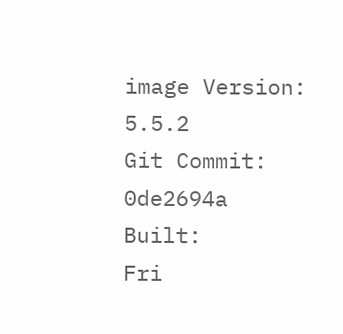image Version:   5.5.2
Git Commit:      0de2694a
Built:           Fri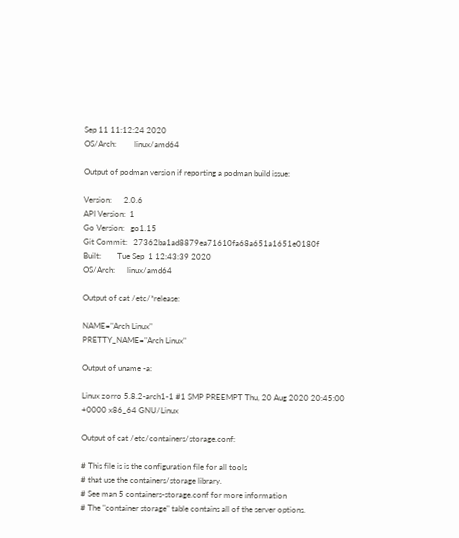Sep 11 11:12:24 2020
OS/Arch:         linux/amd64

Output of podman version if reporting a podman build issue:

Version:      2.0.6
API Version:  1
Go Version:   go1.15
Git Commit:   27362ba1ad8879ea71610fa68a651a1651e0180f
Built:        Tue Sep  1 12:43:39 2020
OS/Arch:      linux/amd64

Output of cat /etc/*release:

NAME="Arch Linux"
PRETTY_NAME="Arch Linux"

Output of uname -a:

Linux zorro 5.8.2-arch1-1 #1 SMP PREEMPT Thu, 20 Aug 2020 20:45:00 +0000 x86_64 GNU/Linux

Output of cat /etc/containers/storage.conf:

# This file is is the configuration file for all tools
# that use the containers/storage library.
# See man 5 containers-storage.conf for more information
# The "container storage" table contains all of the server options.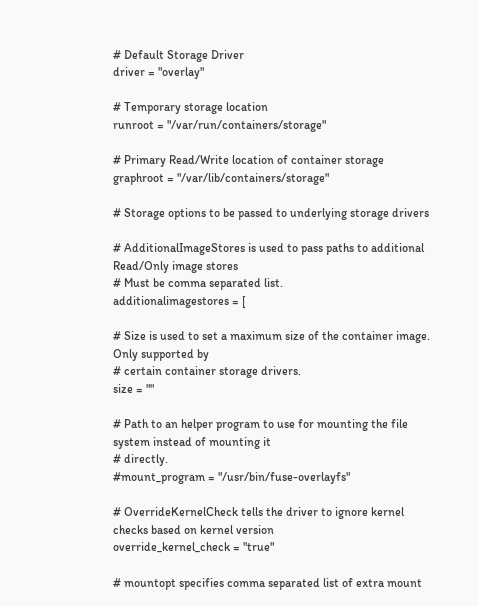# Default Storage Driver
driver = "overlay"

# Temporary storage location
runroot = "/var/run/containers/storage"

# Primary Read/Write location of container storage
graphroot = "/var/lib/containers/storage"

# Storage options to be passed to underlying storage drivers

# AdditionalImageStores is used to pass paths to additional Read/Only image stores
# Must be comma separated list.
additionalimagestores = [

# Size is used to set a maximum size of the container image.  Only supported by
# certain container storage drivers.
size = ""

# Path to an helper program to use for mounting the file system instead of mounting it
# directly.
#mount_program = "/usr/bin/fuse-overlayfs"

# OverrideKernelCheck tells the driver to ignore kernel checks based on kernel version
override_kernel_check = "true"

# mountopt specifies comma separated list of extra mount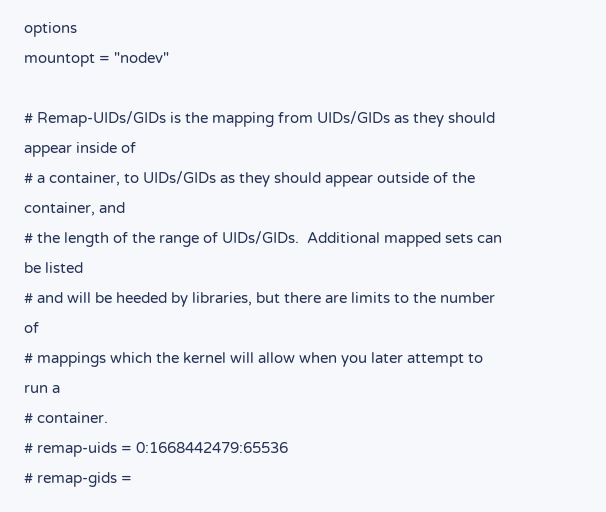options
mountopt = "nodev"

# Remap-UIDs/GIDs is the mapping from UIDs/GIDs as they should appear inside of
# a container, to UIDs/GIDs as they should appear outside of the container, and
# the length of the range of UIDs/GIDs.  Additional mapped sets can be listed
# and will be heeded by libraries, but there are limits to the number of
# mappings which the kernel will allow when you later attempt to run a
# container.
# remap-uids = 0:1668442479:65536
# remap-gids =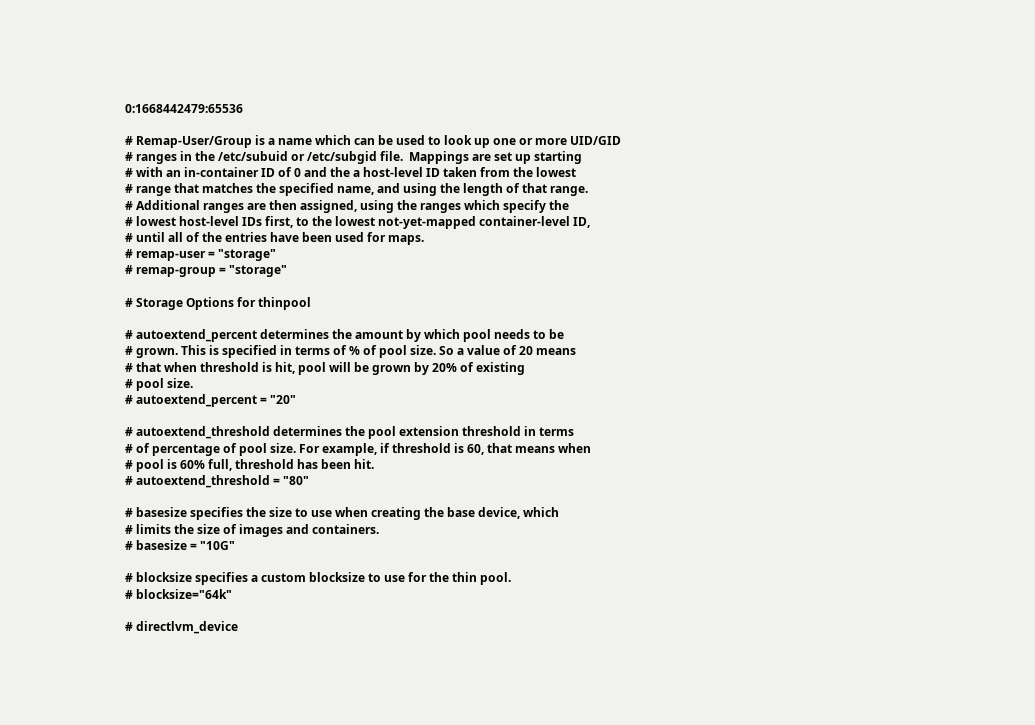0:1668442479:65536

# Remap-User/Group is a name which can be used to look up one or more UID/GID
# ranges in the /etc/subuid or /etc/subgid file.  Mappings are set up starting
# with an in-container ID of 0 and the a host-level ID taken from the lowest
# range that matches the specified name, and using the length of that range.
# Additional ranges are then assigned, using the ranges which specify the
# lowest host-level IDs first, to the lowest not-yet-mapped container-level ID,
# until all of the entries have been used for maps.
# remap-user = "storage"
# remap-group = "storage"

# Storage Options for thinpool

# autoextend_percent determines the amount by which pool needs to be
# grown. This is specified in terms of % of pool size. So a value of 20 means
# that when threshold is hit, pool will be grown by 20% of existing
# pool size.
# autoextend_percent = "20"

# autoextend_threshold determines the pool extension threshold in terms
# of percentage of pool size. For example, if threshold is 60, that means when
# pool is 60% full, threshold has been hit.
# autoextend_threshold = "80"

# basesize specifies the size to use when creating the base device, which
# limits the size of images and containers.
# basesize = "10G"

# blocksize specifies a custom blocksize to use for the thin pool.
# blocksize="64k"

# directlvm_device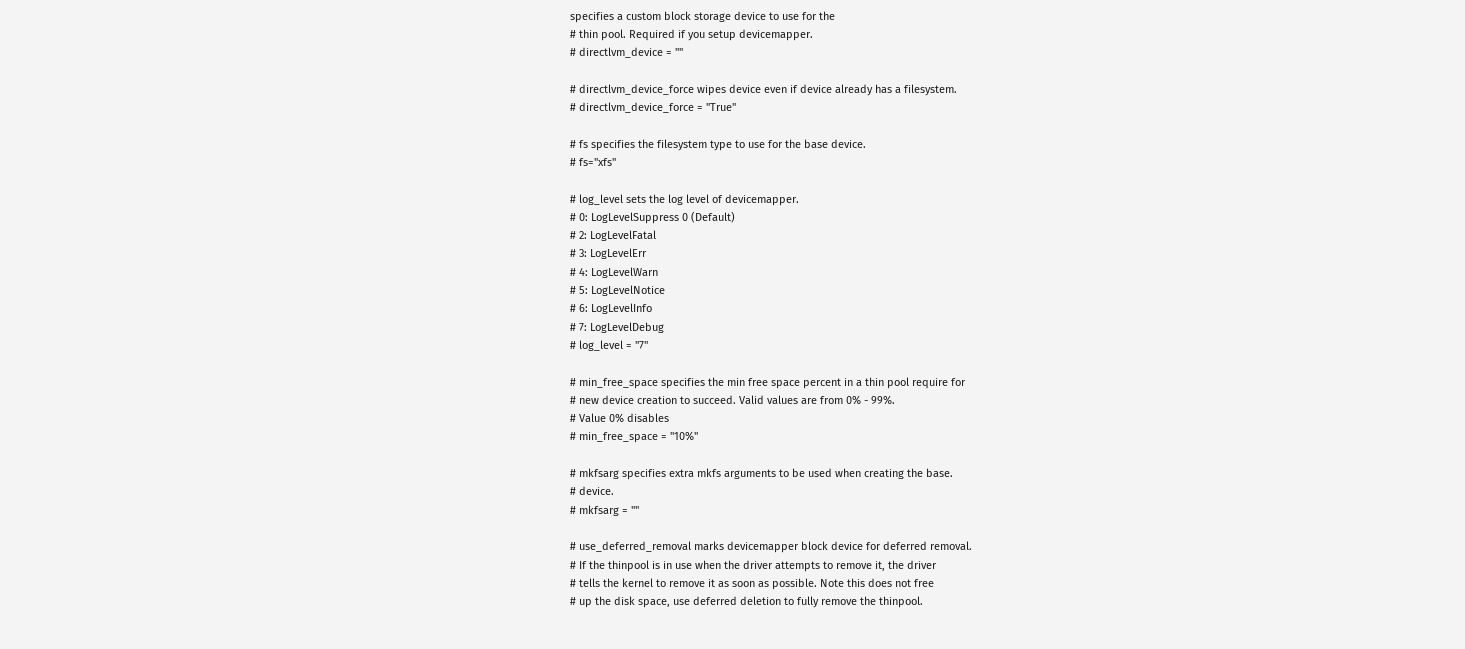specifies a custom block storage device to use for the
# thin pool. Required if you setup devicemapper.
# directlvm_device = ""

# directlvm_device_force wipes device even if device already has a filesystem.
# directlvm_device_force = "True"

# fs specifies the filesystem type to use for the base device.
# fs="xfs"

# log_level sets the log level of devicemapper.
# 0: LogLevelSuppress 0 (Default)
# 2: LogLevelFatal
# 3: LogLevelErr
# 4: LogLevelWarn
# 5: LogLevelNotice
# 6: LogLevelInfo
# 7: LogLevelDebug
# log_level = "7"

# min_free_space specifies the min free space percent in a thin pool require for
# new device creation to succeed. Valid values are from 0% - 99%.
# Value 0% disables
# min_free_space = "10%"

# mkfsarg specifies extra mkfs arguments to be used when creating the base.
# device.
# mkfsarg = ""

# use_deferred_removal marks devicemapper block device for deferred removal.
# If the thinpool is in use when the driver attempts to remove it, the driver
# tells the kernel to remove it as soon as possible. Note this does not free
# up the disk space, use deferred deletion to fully remove the thinpool.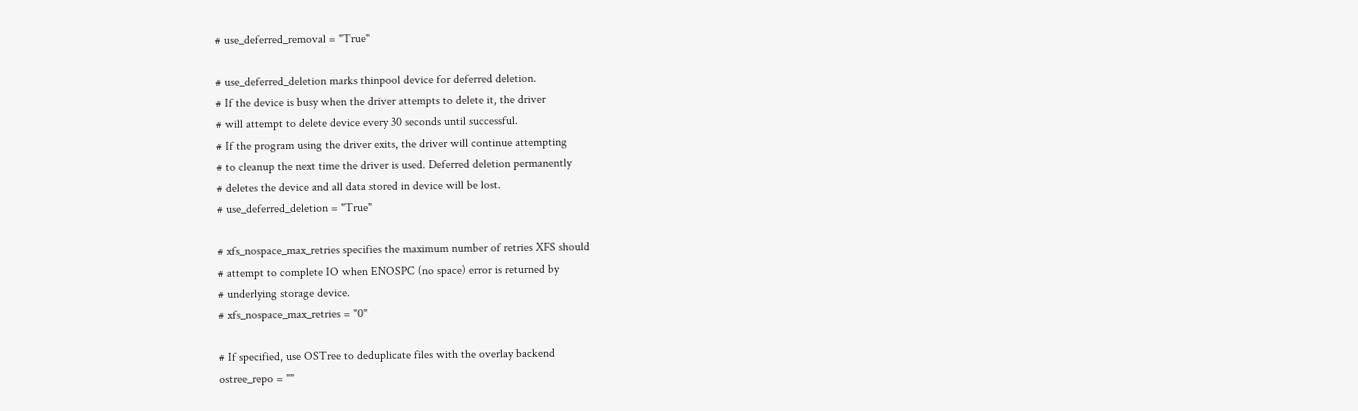# use_deferred_removal = "True"

# use_deferred_deletion marks thinpool device for deferred deletion.
# If the device is busy when the driver attempts to delete it, the driver
# will attempt to delete device every 30 seconds until successful.
# If the program using the driver exits, the driver will continue attempting
# to cleanup the next time the driver is used. Deferred deletion permanently
# deletes the device and all data stored in device will be lost.
# use_deferred_deletion = "True"

# xfs_nospace_max_retries specifies the maximum number of retries XFS should
# attempt to complete IO when ENOSPC (no space) error is returned by
# underlying storage device.
# xfs_nospace_max_retries = "0"

# If specified, use OSTree to deduplicate files with the overlay backend
ostree_repo = ""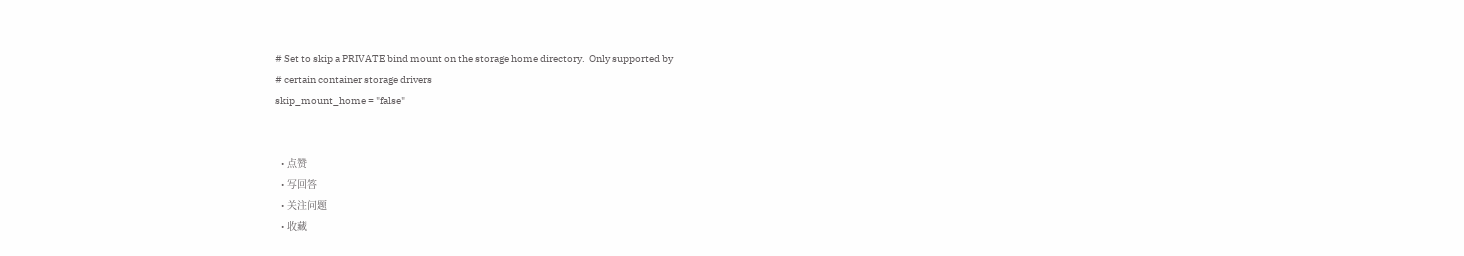# Set to skip a PRIVATE bind mount on the storage home directory.  Only supported by
# certain container storage drivers
skip_mount_home = "false"


  • 点赞
  • 写回答
  • 关注问题
  • 收藏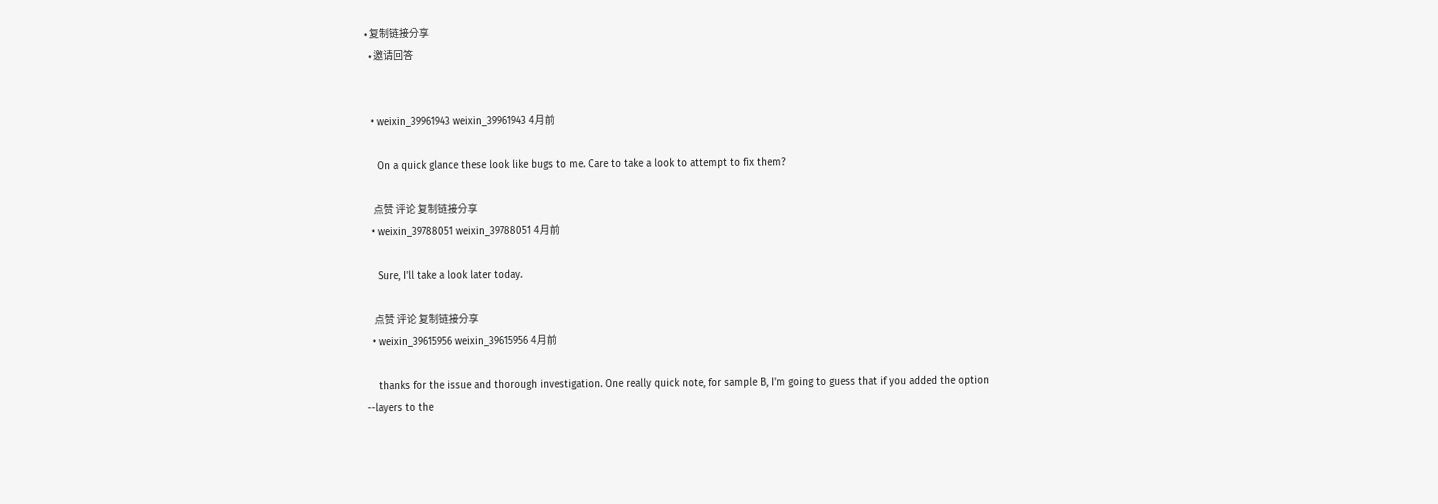• 复制链接分享
  • 邀请回答


  • weixin_39961943 weixin_39961943 4月前

    On a quick glance these look like bugs to me. Care to take a look to attempt to fix them?

    点赞 评论 复制链接分享
  • weixin_39788051 weixin_39788051 4月前

    Sure, I'll take a look later today.

    点赞 评论 复制链接分享
  • weixin_39615956 weixin_39615956 4月前

    thanks for the issue and thorough investigation. One really quick note, for sample B, I'm going to guess that if you added the option --layers to the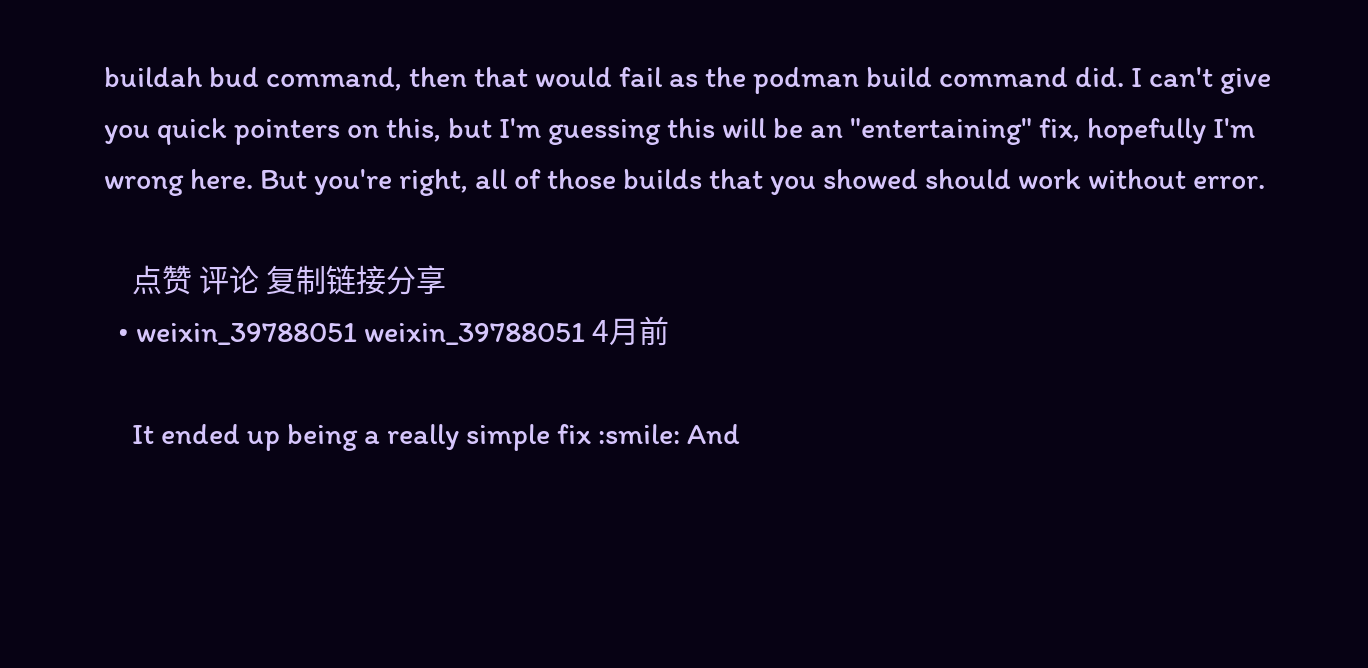buildah bud command, then that would fail as the podman build command did. I can't give you quick pointers on this, but I'm guessing this will be an "entertaining" fix, hopefully I'm wrong here. But you're right, all of those builds that you showed should work without error.

    点赞 评论 复制链接分享
  • weixin_39788051 weixin_39788051 4月前

    It ended up being a really simple fix :smile: And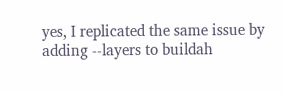yes, I replicated the same issue by adding --layers to buildah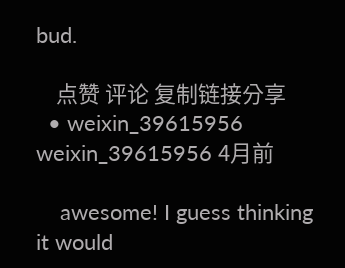bud.

    点赞 评论 复制链接分享
  • weixin_39615956 weixin_39615956 4月前

    awesome! I guess thinking it would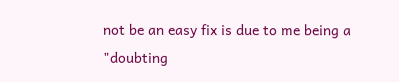not be an easy fix is due to me being a "doubting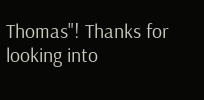Thomas"! Thanks for looking into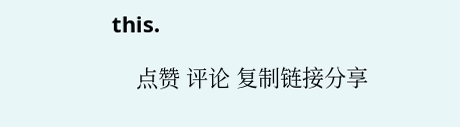this.

    点赞 评论 复制链接分享